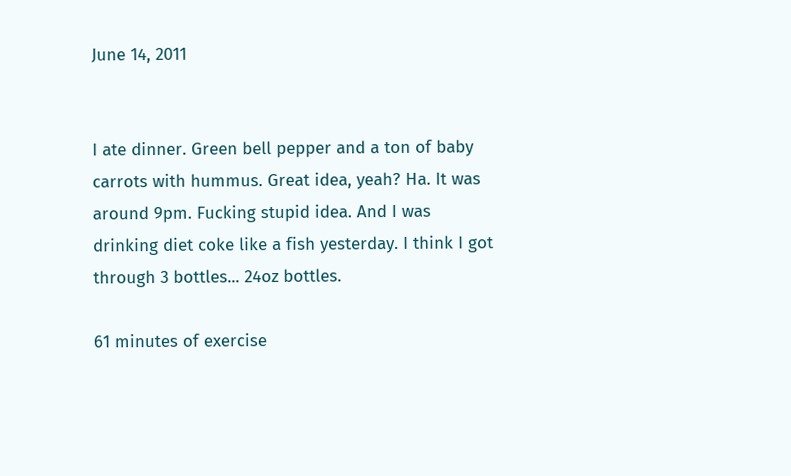June 14, 2011


I ate dinner. Green bell pepper and a ton of baby carrots with hummus. Great idea, yeah? Ha. It was around 9pm. Fucking stupid idea. And I was drinking diet coke like a fish yesterday. I think I got through 3 bottles... 24oz bottles.

61 minutes of exercise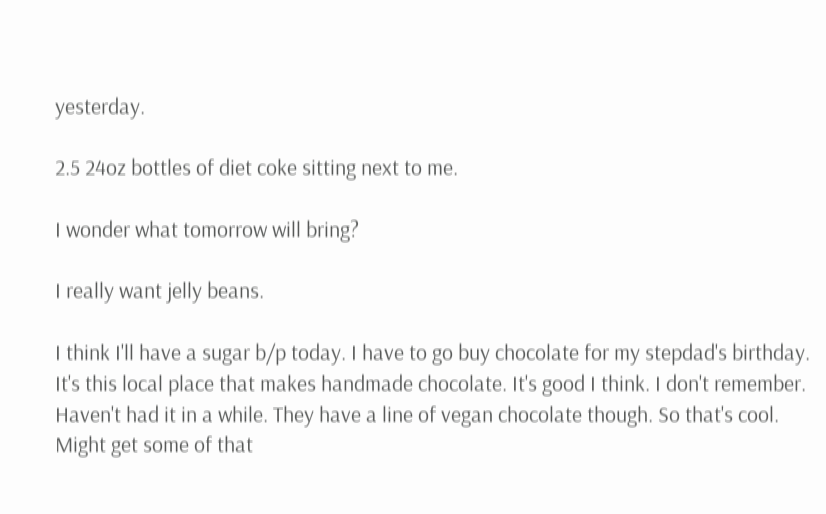yesterday.

2.5 24oz bottles of diet coke sitting next to me.

I wonder what tomorrow will bring?

I really want jelly beans.

I think I'll have a sugar b/p today. I have to go buy chocolate for my stepdad's birthday. It's this local place that makes handmade chocolate. It's good I think. I don't remember. Haven't had it in a while. They have a line of vegan chocolate though. So that's cool. Might get some of that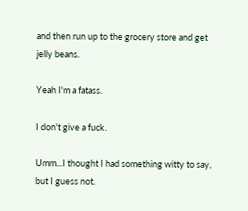and then run up to the grocery store and get jelly beans.

Yeah I'm a fatass.

I don't give a fuck.

Umm...I thought I had something witty to say, but I guess not.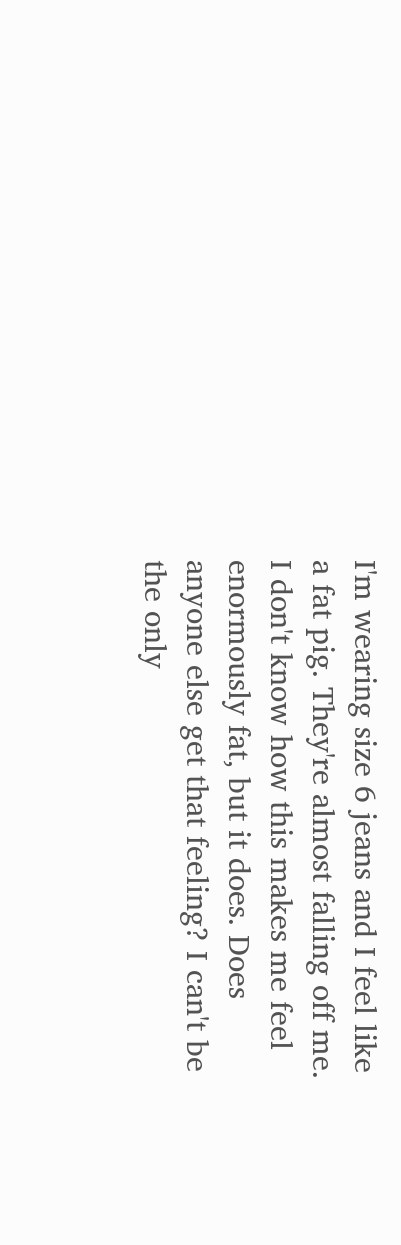I'm wearing size 6 jeans and I feel like a fat pig. They're almost falling off me. I don't know how this makes me feel enormously fat, but it does. Does anyone else get that feeling? I can't be the only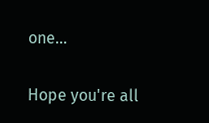one...

Hope you're all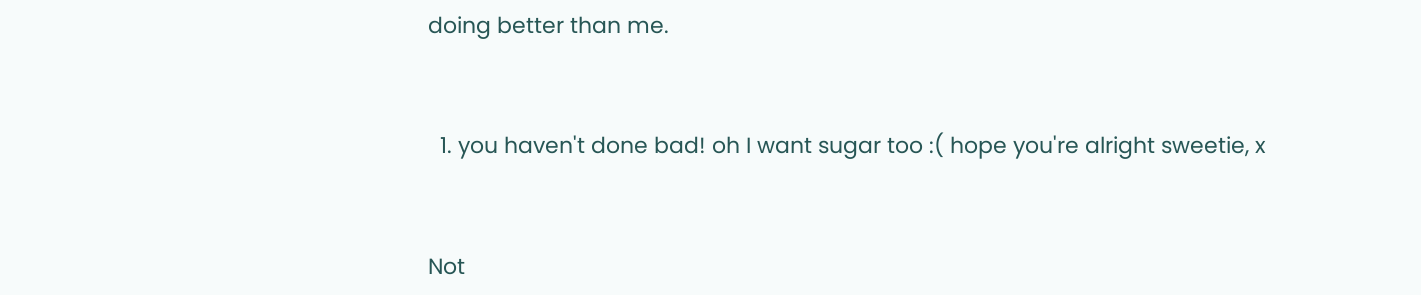doing better than me.


  1. you haven't done bad! oh I want sugar too :( hope you're alright sweetie, x


Not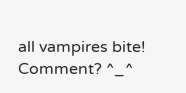all vampires bite! Comment? ^_^